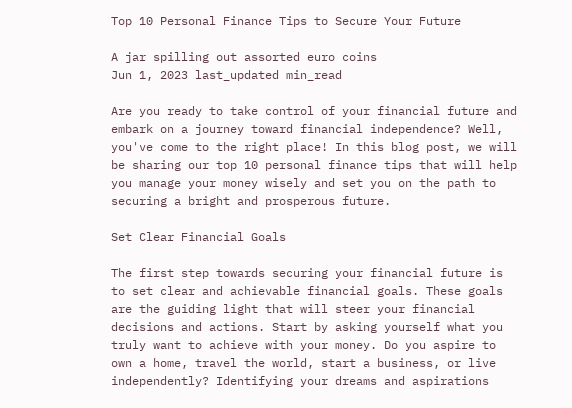Top 10 Personal Finance Tips to Secure Your Future

A jar spilling out assorted euro coins
Jun 1, 2023 last_updated min_read

Are you ready to take control of your financial future and embark on a journey toward financial independence? Well, you've come to the right place! In this blog post, we will be sharing our top 10 personal finance tips that will help you manage your money wisely and set you on the path to securing a bright and prosperous future.

Set Clear Financial Goals

The first step towards securing your financial future is to set clear and achievable financial goals. These goals are the guiding light that will steer your financial decisions and actions. Start by asking yourself what you truly want to achieve with your money. Do you aspire to own a home, travel the world, start a business, or live independently? Identifying your dreams and aspirations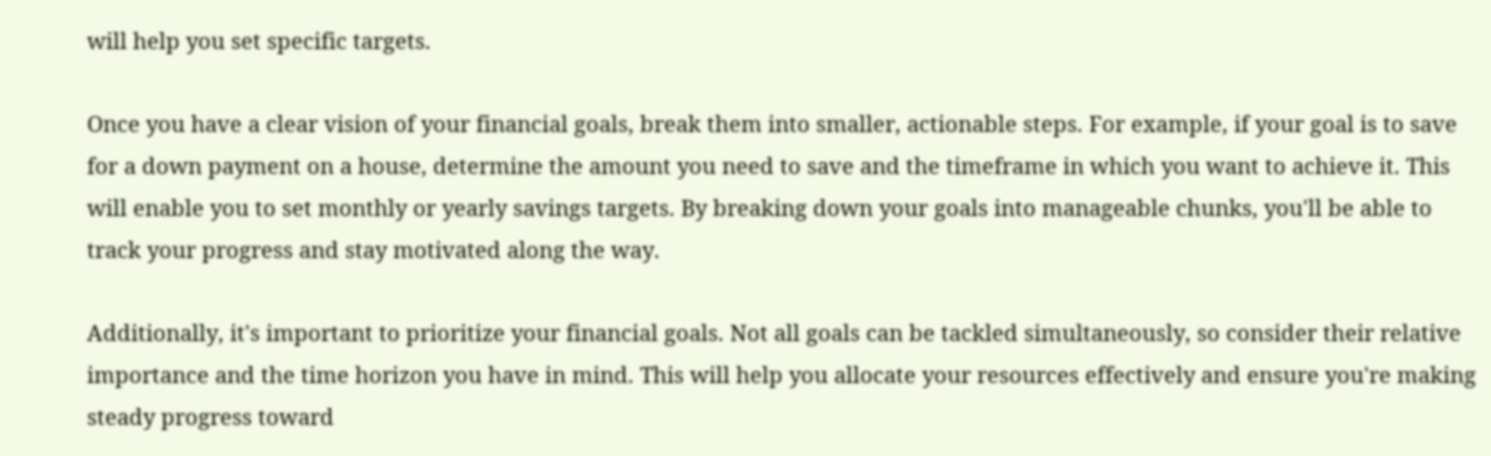will help you set specific targets.

Once you have a clear vision of your financial goals, break them into smaller, actionable steps. For example, if your goal is to save for a down payment on a house, determine the amount you need to save and the timeframe in which you want to achieve it. This will enable you to set monthly or yearly savings targets. By breaking down your goals into manageable chunks, you'll be able to track your progress and stay motivated along the way.

Additionally, it's important to prioritize your financial goals. Not all goals can be tackled simultaneously, so consider their relative importance and the time horizon you have in mind. This will help you allocate your resources effectively and ensure you're making steady progress toward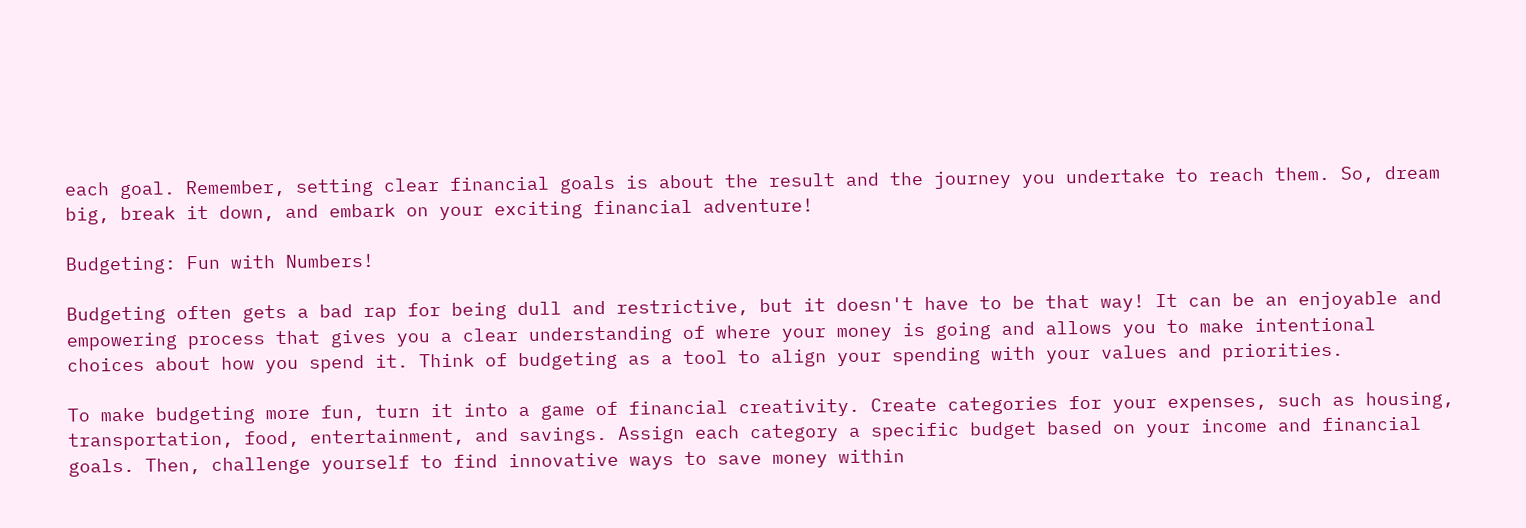each goal. Remember, setting clear financial goals is about the result and the journey you undertake to reach them. So, dream big, break it down, and embark on your exciting financial adventure!

Budgeting: Fun with Numbers!

Budgeting often gets a bad rap for being dull and restrictive, but it doesn't have to be that way! It can be an enjoyable and empowering process that gives you a clear understanding of where your money is going and allows you to make intentional choices about how you spend it. Think of budgeting as a tool to align your spending with your values and priorities.

To make budgeting more fun, turn it into a game of financial creativity. Create categories for your expenses, such as housing, transportation, food, entertainment, and savings. Assign each category a specific budget based on your income and financial goals. Then, challenge yourself to find innovative ways to save money within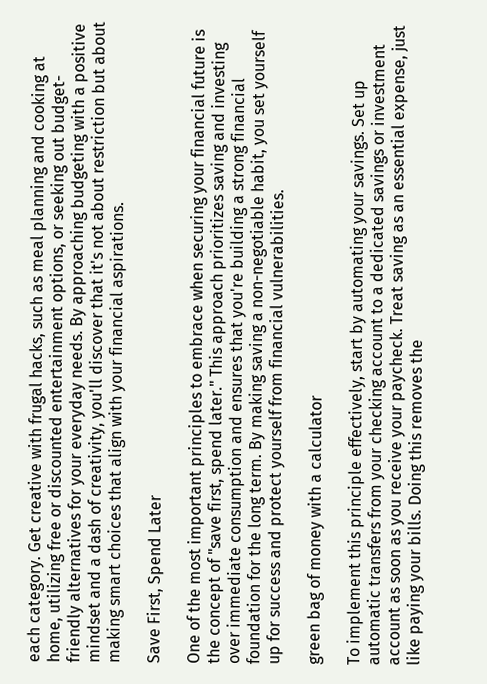each category. Get creative with frugal hacks, such as meal planning and cooking at home, utilizing free or discounted entertainment options, or seeking out budget-friendly alternatives for your everyday needs. By approaching budgeting with a positive mindset and a dash of creativity, you'll discover that it's not about restriction but about making smart choices that align with your financial aspirations.

Save First, Spend Later

One of the most important principles to embrace when securing your financial future is the concept of "save first, spend later." This approach prioritizes saving and investing over immediate consumption and ensures that you're building a strong financial foundation for the long term. By making saving a non-negotiable habit, you set yourself up for success and protect yourself from financial vulnerabilities.

green bag of money with a calculator

To implement this principle effectively, start by automating your savings. Set up automatic transfers from your checking account to a dedicated savings or investment account as soon as you receive your paycheck. Treat saving as an essential expense, just like paying your bills. Doing this removes the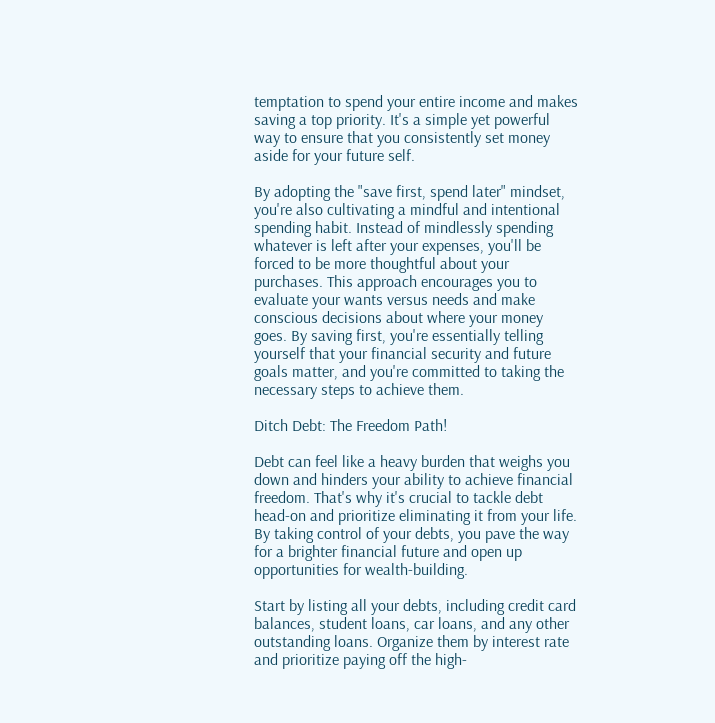temptation to spend your entire income and makes saving a top priority. It's a simple yet powerful way to ensure that you consistently set money aside for your future self.

By adopting the "save first, spend later" mindset, you're also cultivating a mindful and intentional spending habit. Instead of mindlessly spending whatever is left after your expenses, you'll be forced to be more thoughtful about your purchases. This approach encourages you to evaluate your wants versus needs and make conscious decisions about where your money goes. By saving first, you're essentially telling yourself that your financial security and future goals matter, and you're committed to taking the necessary steps to achieve them.

Ditch Debt: The Freedom Path!

Debt can feel like a heavy burden that weighs you down and hinders your ability to achieve financial freedom. That's why it's crucial to tackle debt head-on and prioritize eliminating it from your life. By taking control of your debts, you pave the way for a brighter financial future and open up opportunities for wealth-building.

Start by listing all your debts, including credit card balances, student loans, car loans, and any other outstanding loans. Organize them by interest rate and prioritize paying off the high-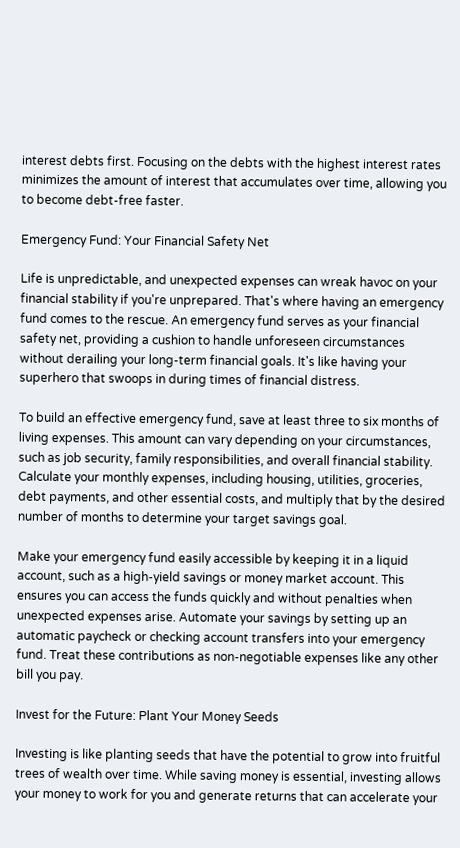interest debts first. Focusing on the debts with the highest interest rates minimizes the amount of interest that accumulates over time, allowing you to become debt-free faster.

Emergency Fund: Your Financial Safety Net

Life is unpredictable, and unexpected expenses can wreak havoc on your financial stability if you're unprepared. That's where having an emergency fund comes to the rescue. An emergency fund serves as your financial safety net, providing a cushion to handle unforeseen circumstances without derailing your long-term financial goals. It's like having your superhero that swoops in during times of financial distress.

To build an effective emergency fund, save at least three to six months of living expenses. This amount can vary depending on your circumstances, such as job security, family responsibilities, and overall financial stability. Calculate your monthly expenses, including housing, utilities, groceries, debt payments, and other essential costs, and multiply that by the desired number of months to determine your target savings goal.

Make your emergency fund easily accessible by keeping it in a liquid account, such as a high-yield savings or money market account. This ensures you can access the funds quickly and without penalties when unexpected expenses arise. Automate your savings by setting up an automatic paycheck or checking account transfers into your emergency fund. Treat these contributions as non-negotiable expenses like any other bill you pay.

Invest for the Future: Plant Your Money Seeds

Investing is like planting seeds that have the potential to grow into fruitful trees of wealth over time. While saving money is essential, investing allows your money to work for you and generate returns that can accelerate your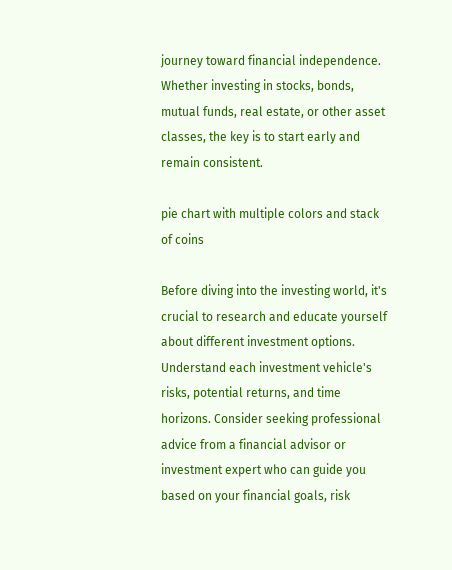journey toward financial independence. Whether investing in stocks, bonds, mutual funds, real estate, or other asset classes, the key is to start early and remain consistent.

pie chart with multiple colors and stack of coins

Before diving into the investing world, it's crucial to research and educate yourself about different investment options. Understand each investment vehicle's risks, potential returns, and time horizons. Consider seeking professional advice from a financial advisor or investment expert who can guide you based on your financial goals, risk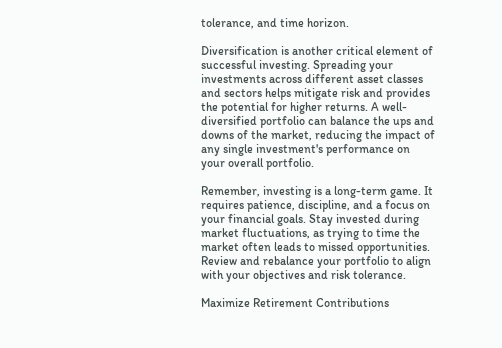tolerance, and time horizon.

Diversification is another critical element of successful investing. Spreading your investments across different asset classes and sectors helps mitigate risk and provides the potential for higher returns. A well-diversified portfolio can balance the ups and downs of the market, reducing the impact of any single investment's performance on your overall portfolio.

Remember, investing is a long-term game. It requires patience, discipline, and a focus on your financial goals. Stay invested during market fluctuations, as trying to time the market often leads to missed opportunities. Review and rebalance your portfolio to align with your objectives and risk tolerance.

Maximize Retirement Contributions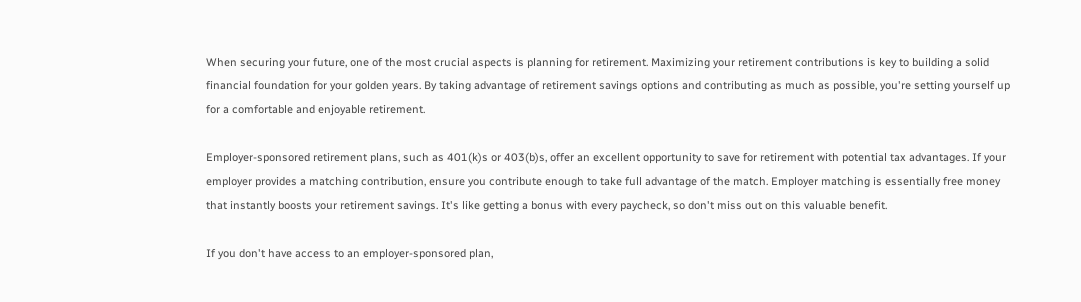When securing your future, one of the most crucial aspects is planning for retirement. Maximizing your retirement contributions is key to building a solid financial foundation for your golden years. By taking advantage of retirement savings options and contributing as much as possible, you're setting yourself up for a comfortable and enjoyable retirement.

Employer-sponsored retirement plans, such as 401(k)s or 403(b)s, offer an excellent opportunity to save for retirement with potential tax advantages. If your employer provides a matching contribution, ensure you contribute enough to take full advantage of the match. Employer matching is essentially free money that instantly boosts your retirement savings. It's like getting a bonus with every paycheck, so don't miss out on this valuable benefit.

If you don't have access to an employer-sponsored plan,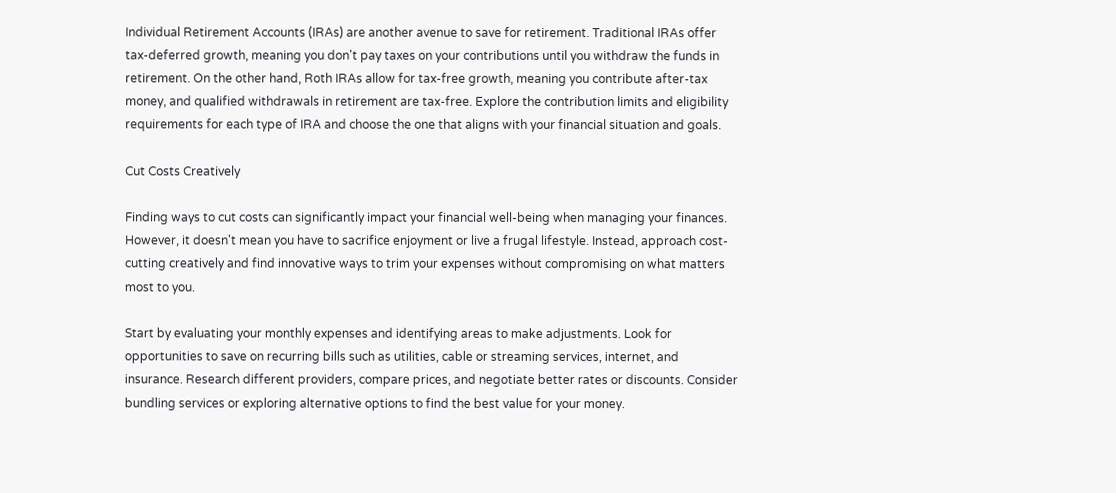Individual Retirement Accounts (IRAs) are another avenue to save for retirement. Traditional IRAs offer tax-deferred growth, meaning you don't pay taxes on your contributions until you withdraw the funds in retirement. On the other hand, Roth IRAs allow for tax-free growth, meaning you contribute after-tax money, and qualified withdrawals in retirement are tax-free. Explore the contribution limits and eligibility requirements for each type of IRA and choose the one that aligns with your financial situation and goals.

Cut Costs Creatively

Finding ways to cut costs can significantly impact your financial well-being when managing your finances. However, it doesn't mean you have to sacrifice enjoyment or live a frugal lifestyle. Instead, approach cost-cutting creatively and find innovative ways to trim your expenses without compromising on what matters most to you.

Start by evaluating your monthly expenses and identifying areas to make adjustments. Look for opportunities to save on recurring bills such as utilities, cable or streaming services, internet, and insurance. Research different providers, compare prices, and negotiate better rates or discounts. Consider bundling services or exploring alternative options to find the best value for your money.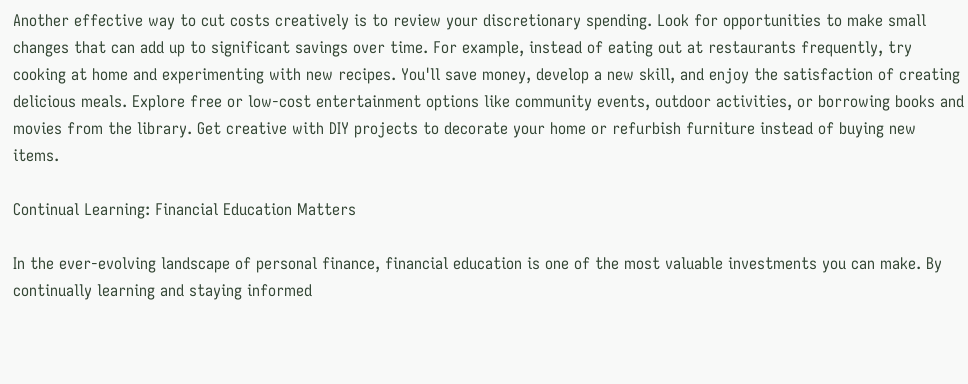Another effective way to cut costs creatively is to review your discretionary spending. Look for opportunities to make small changes that can add up to significant savings over time. For example, instead of eating out at restaurants frequently, try cooking at home and experimenting with new recipes. You'll save money, develop a new skill, and enjoy the satisfaction of creating delicious meals. Explore free or low-cost entertainment options like community events, outdoor activities, or borrowing books and movies from the library. Get creative with DIY projects to decorate your home or refurbish furniture instead of buying new items.

Continual Learning: Financial Education Matters

In the ever-evolving landscape of personal finance, financial education is one of the most valuable investments you can make. By continually learning and staying informed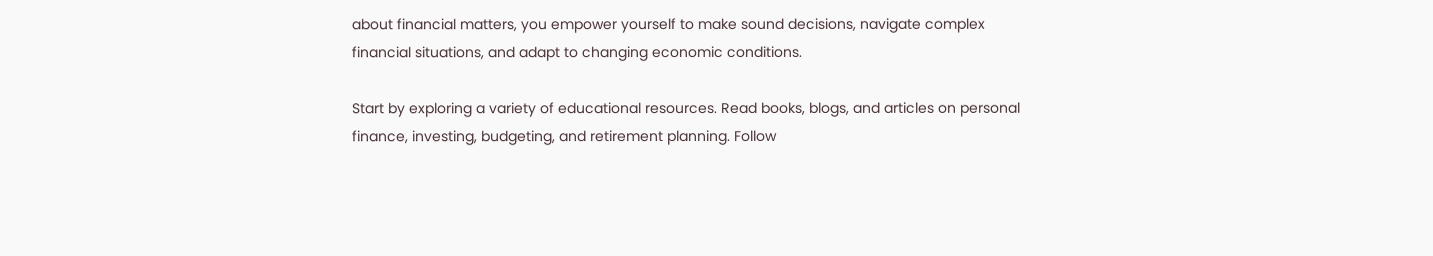about financial matters, you empower yourself to make sound decisions, navigate complex financial situations, and adapt to changing economic conditions.

Start by exploring a variety of educational resources. Read books, blogs, and articles on personal finance, investing, budgeting, and retirement planning. Follow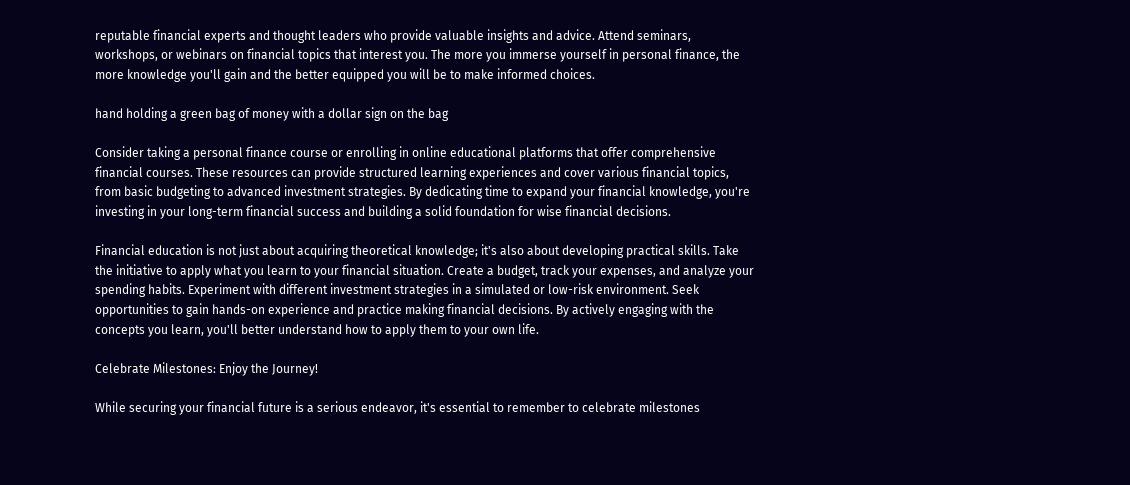reputable financial experts and thought leaders who provide valuable insights and advice. Attend seminars, workshops, or webinars on financial topics that interest you. The more you immerse yourself in personal finance, the more knowledge you'll gain and the better equipped you will be to make informed choices.

hand holding a green bag of money with a dollar sign on the bag

Consider taking a personal finance course or enrolling in online educational platforms that offer comprehensive financial courses. These resources can provide structured learning experiences and cover various financial topics, from basic budgeting to advanced investment strategies. By dedicating time to expand your financial knowledge, you're investing in your long-term financial success and building a solid foundation for wise financial decisions.

Financial education is not just about acquiring theoretical knowledge; it's also about developing practical skills. Take the initiative to apply what you learn to your financial situation. Create a budget, track your expenses, and analyze your spending habits. Experiment with different investment strategies in a simulated or low-risk environment. Seek opportunities to gain hands-on experience and practice making financial decisions. By actively engaging with the concepts you learn, you'll better understand how to apply them to your own life.

Celebrate Milestones: Enjoy the Journey!

While securing your financial future is a serious endeavor, it's essential to remember to celebrate milestones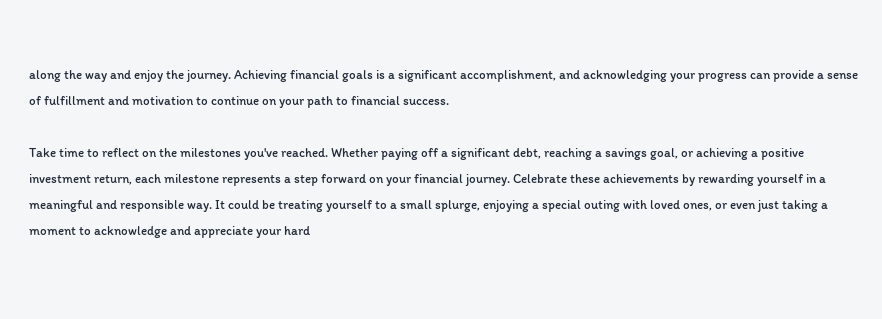along the way and enjoy the journey. Achieving financial goals is a significant accomplishment, and acknowledging your progress can provide a sense of fulfillment and motivation to continue on your path to financial success.

Take time to reflect on the milestones you've reached. Whether paying off a significant debt, reaching a savings goal, or achieving a positive investment return, each milestone represents a step forward on your financial journey. Celebrate these achievements by rewarding yourself in a meaningful and responsible way. It could be treating yourself to a small splurge, enjoying a special outing with loved ones, or even just taking a moment to acknowledge and appreciate your hard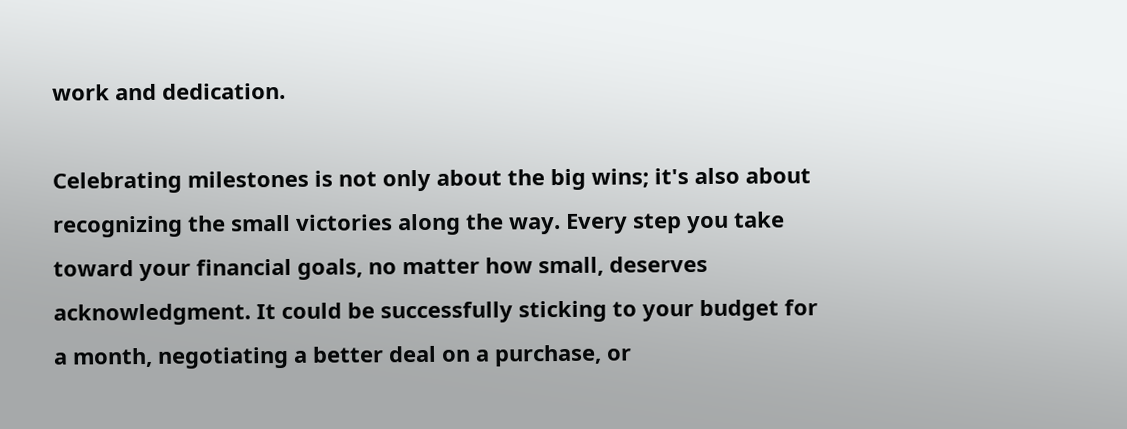work and dedication.

Celebrating milestones is not only about the big wins; it's also about recognizing the small victories along the way. Every step you take toward your financial goals, no matter how small, deserves acknowledgment. It could be successfully sticking to your budget for a month, negotiating a better deal on a purchase, or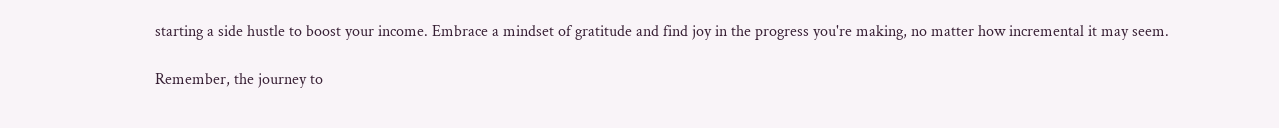starting a side hustle to boost your income. Embrace a mindset of gratitude and find joy in the progress you're making, no matter how incremental it may seem.

Remember, the journey to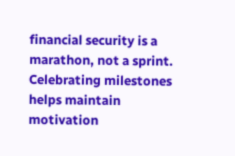financial security is a marathon, not a sprint. Celebrating milestones helps maintain motivation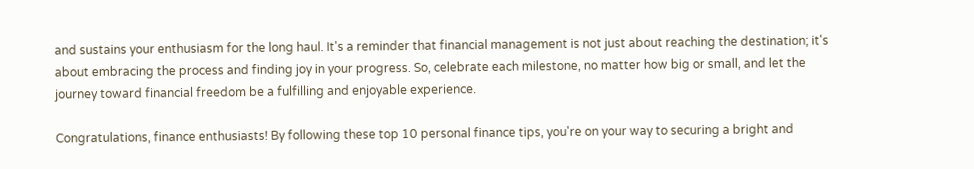and sustains your enthusiasm for the long haul. It's a reminder that financial management is not just about reaching the destination; it's about embracing the process and finding joy in your progress. So, celebrate each milestone, no matter how big or small, and let the journey toward financial freedom be a fulfilling and enjoyable experience.

Congratulations, finance enthusiasts! By following these top 10 personal finance tips, you're on your way to securing a bright and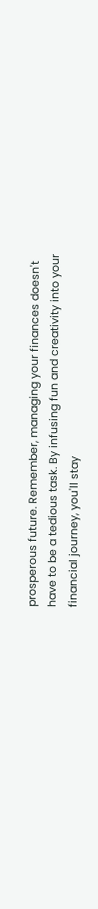prosperous future. Remember, managing your finances doesn't have to be a tedious task. By infusing fun and creativity into your financial journey, you'll stay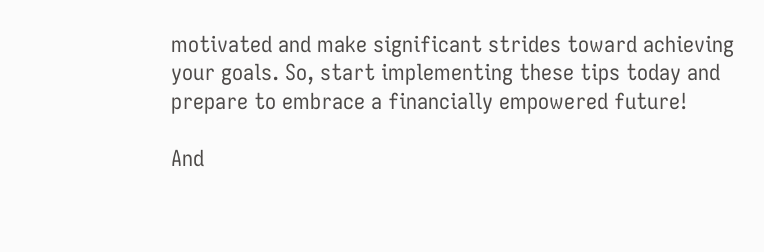motivated and make significant strides toward achieving your goals. So, start implementing these tips today and prepare to embrace a financially empowered future!

And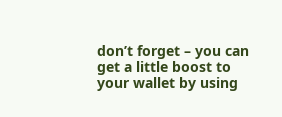don’t forget – you can get a little boost to your wallet by using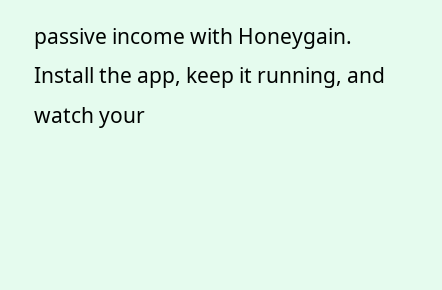passive income with Honeygain. Install the app, keep it running, and watch your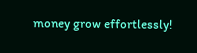money grow effortlessly!